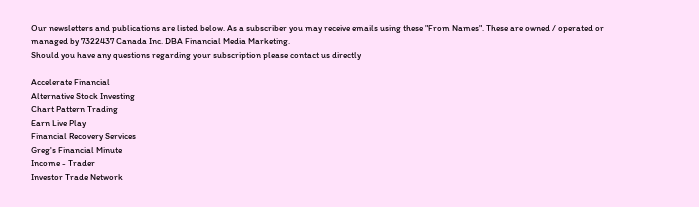Our newsletters and publications are listed below. As a subscriber you may receive emails using these "From Names". These are owned / operated or managed by 7322437 Canada Inc. DBA Financial Media Marketing.
Should you have any questions regarding your subscription please contact us directly

Accelerate Financial
Alternative Stock Investing
Chart Pattern Trading
Earn Live Play
Financial Recovery Services
Greg's Financial Minute
Income - Trader
Investor Trade Network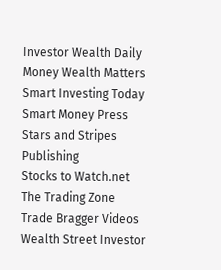Investor Wealth Daily
Money Wealth Matters
Smart Investing Today
Smart Money Press
Stars and Stripes Publishing
Stocks to Watch.net
The Trading Zone
Trade Bragger Videos
Wealth Street Investor